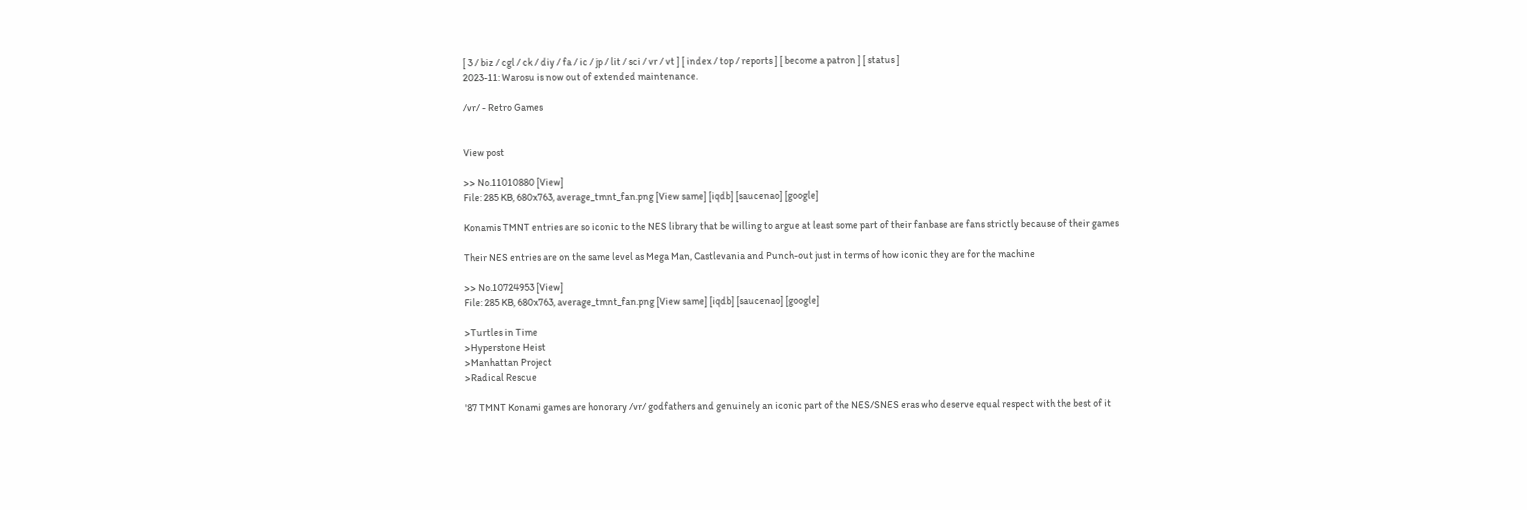[ 3 / biz / cgl / ck / diy / fa / ic / jp / lit / sci / vr / vt ] [ index / top / reports ] [ become a patron ] [ status ]
2023-11: Warosu is now out of extended maintenance.

/vr/ - Retro Games


View post

>> No.11010880 [View]
File: 285 KB, 680x763, average_tmnt_fan.png [View same] [iqdb] [saucenao] [google]

Konamis TMNT entries are so iconic to the NES library that be willing to argue at least some part of their fanbase are fans strictly because of their games

Their NES entries are on the same level as Mega Man, Castlevania and Punch-out just in terms of how iconic they are for the machine

>> No.10724953 [View]
File: 285 KB, 680x763, average_tmnt_fan.png [View same] [iqdb] [saucenao] [google]

>Turtles in Time
>Hyperstone Heist
>Manhattan Project
>Radical Rescue

'87 TMNT Konami games are honorary /vr/ godfathers and genuinely an iconic part of the NES/SNES eras who deserve equal respect with the best of it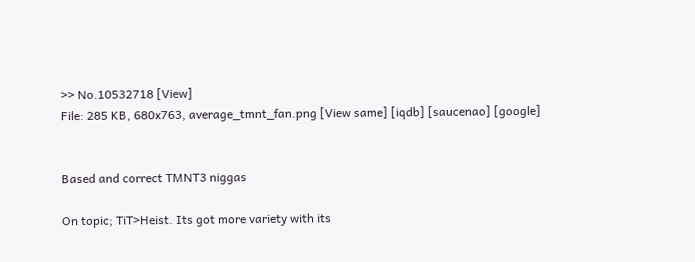>> No.10532718 [View]
File: 285 KB, 680x763, average_tmnt_fan.png [View same] [iqdb] [saucenao] [google]


Based and correct TMNT3 niggas

On topic; TiT>Heist. Its got more variety with its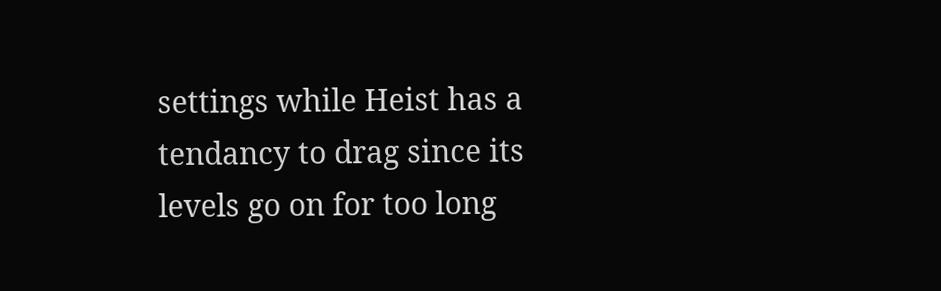settings while Heist has a tendancy to drag since its levels go on for too long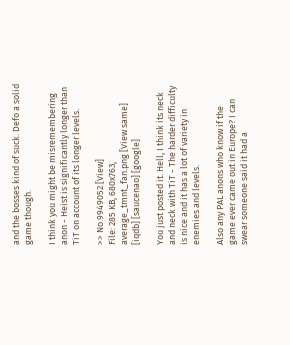and the bosses kind of suck. Defo a solid game though.

I think you might be misremembering anon - Heist is significantly longer than TiT on account of its longer levels.

>> No.9949052 [View]
File: 285 KB, 680x763, average_tmnt_fan.png [View same] [iqdb] [saucenao] [google]

You just posted it. Hell, I think its neck and neck with TiT - The harder difficulty is nice and it has a lot of variety in enemies and levels.

Also any PAL anons who know if the game ever came out in Europe? I can swear someone said it had a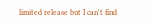limited release but I can't find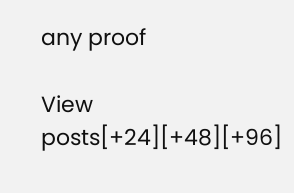any proof

View posts[+24][+48][+96]